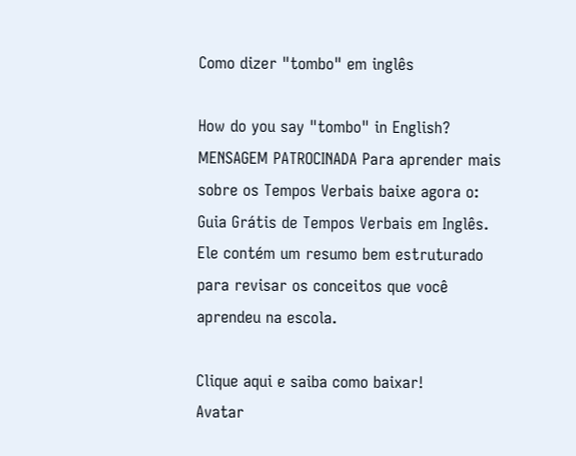Como dizer "tombo" em inglês

How do you say "tombo" in English?
MENSAGEM PATROCINADA Para aprender mais sobre os Tempos Verbais baixe agora o: Guia Grátis de Tempos Verbais em Inglês. Ele contém um resumo bem estruturado para revisar os conceitos que você aprendeu na escola.

Clique aqui e saiba como baixar!
Avatar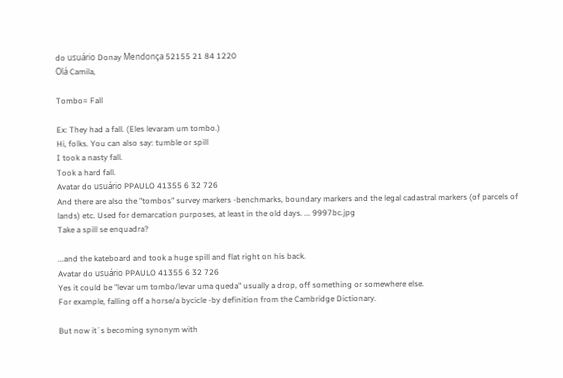do usuário Donay Mendonça 52155 21 84 1220
Olá Camila,

Tombo= Fall

Ex: They had a fall. (Eles levaram um tombo.)
Hi, folks. You can also say: tumble or spill
I took a nasty fall.
Took a hard fall.
Avatar do usuário PPAULO 41355 6 32 726
And there are also the "tombos" survey markers -benchmarks, boundary markers and the legal cadastral markers (of parcels of lands) etc. Used for demarcation purposes, at least in the old days. ... 9997bc.jpg
Take a spill se enquadra?

...and the kateboard and took a huge spill and flat right on his back.
Avatar do usuário PPAULO 41355 6 32 726
Yes it could be "levar um tombo/levar uma queda" usually a drop, off something or somewhere else.
For example, falling off a horse/a bycicle -by definition from the Cambridge Dictionary.

But now it´s becoming synonym with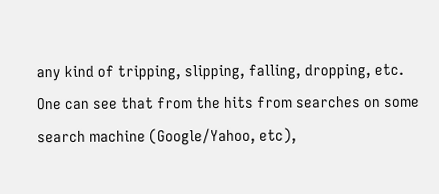any kind of tripping, slipping, falling, dropping, etc.
One can see that from the hits from searches on some search machine (Google/Yahoo, etc),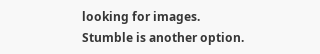looking for images.
Stumble is another option.